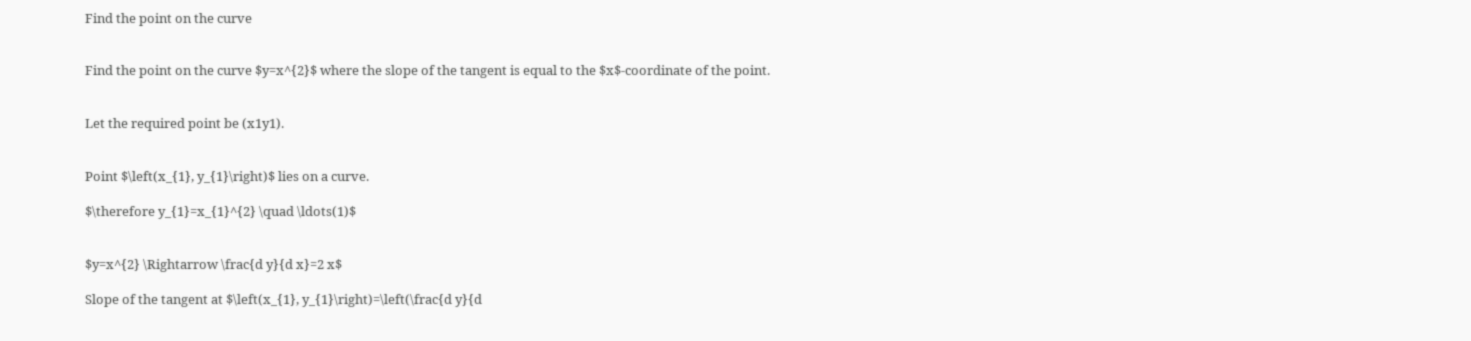Find the point on the curve


Find the point on the curve $y=x^{2}$ where the slope of the tangent is equal to the $x$-coordinate of the point.


Let the required point be (x1y1).


Point $\left(x_{1}, y_{1}\right)$ lies on a curve.

$\therefore y_{1}=x_{1}^{2} \quad \ldots(1)$


$y=x^{2} \Rightarrow \frac{d y}{d x}=2 x$

Slope of the tangent at $\left(x_{1}, y_{1}\right)=\left(\frac{d y}{d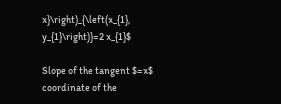x}\right)_{\left(x_{1}, y_{1}\right)}=2 x_{1}$

Slope of the tangent $=x$ coordinate of the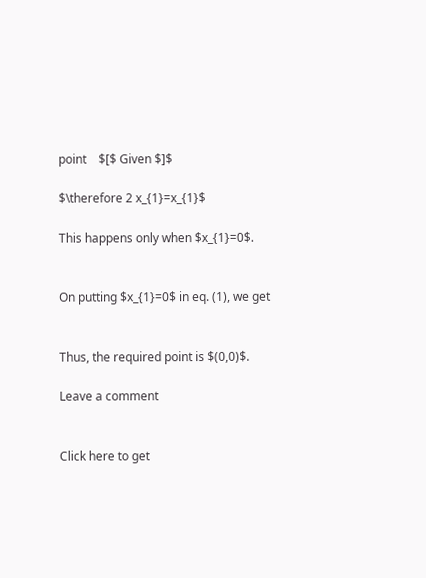point    $[$ Given $]$

$\therefore 2 x_{1}=x_{1}$

This happens only when $x_{1}=0$.


On putting $x_{1}=0$ in eq. (1), we get


Thus, the required point is $(0,0)$.

Leave a comment


Click here to get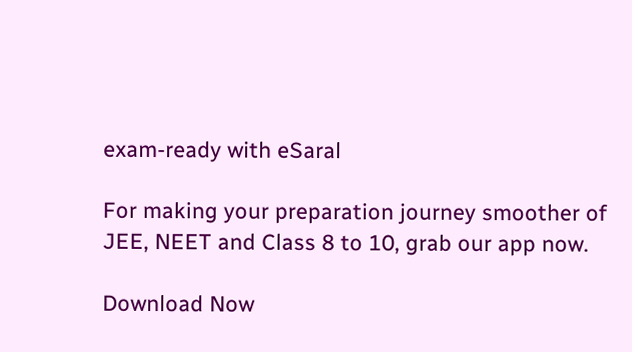exam-ready with eSaral

For making your preparation journey smoother of JEE, NEET and Class 8 to 10, grab our app now.

Download Now